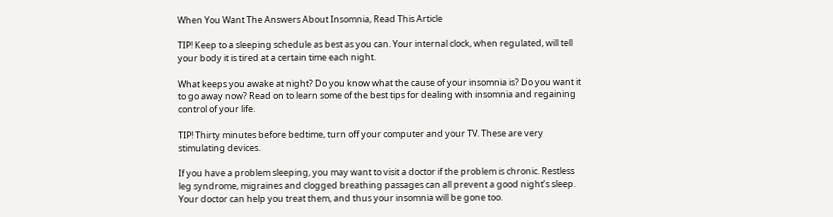When You Want The Answers About Insomnia, Read This Article

TIP! Keep to a sleeping schedule as best as you can. Your internal clock, when regulated, will tell your body it is tired at a certain time each night.

What keeps you awake at night? Do you know what the cause of your insomnia is? Do you want it to go away now? Read on to learn some of the best tips for dealing with insomnia and regaining control of your life.

TIP! Thirty minutes before bedtime, turn off your computer and your TV. These are very stimulating devices.

If you have a problem sleeping, you may want to visit a doctor if the problem is chronic. Restless leg syndrome, migraines and clogged breathing passages can all prevent a good night’s sleep. Your doctor can help you treat them, and thus your insomnia will be gone too.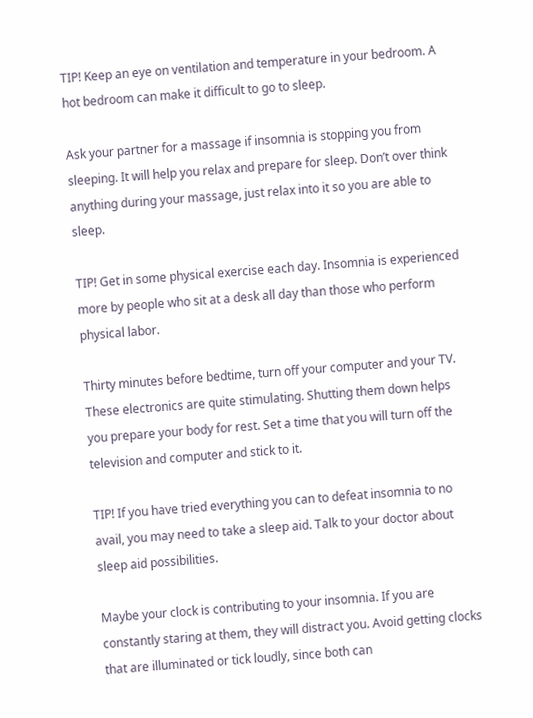TIP! Keep an eye on ventilation and temperature in your bedroom. A hot bedroom can make it difficult to go to sleep.

Ask your partner for a massage if insomnia is stopping you from sleeping. It will help you relax and prepare for sleep. Don’t over think anything during your massage, just relax into it so you are able to sleep.

TIP! Get in some physical exercise each day. Insomnia is experienced more by people who sit at a desk all day than those who perform physical labor.

Thirty minutes before bedtime, turn off your computer and your TV. These electronics are quite stimulating. Shutting them down helps you prepare your body for rest. Set a time that you will turn off the television and computer and stick to it.

TIP! If you have tried everything you can to defeat insomnia to no avail, you may need to take a sleep aid. Talk to your doctor about sleep aid possibilities.

Maybe your clock is contributing to your insomnia. If you are constantly staring at them, they will distract you. Avoid getting clocks that are illuminated or tick loudly, since both can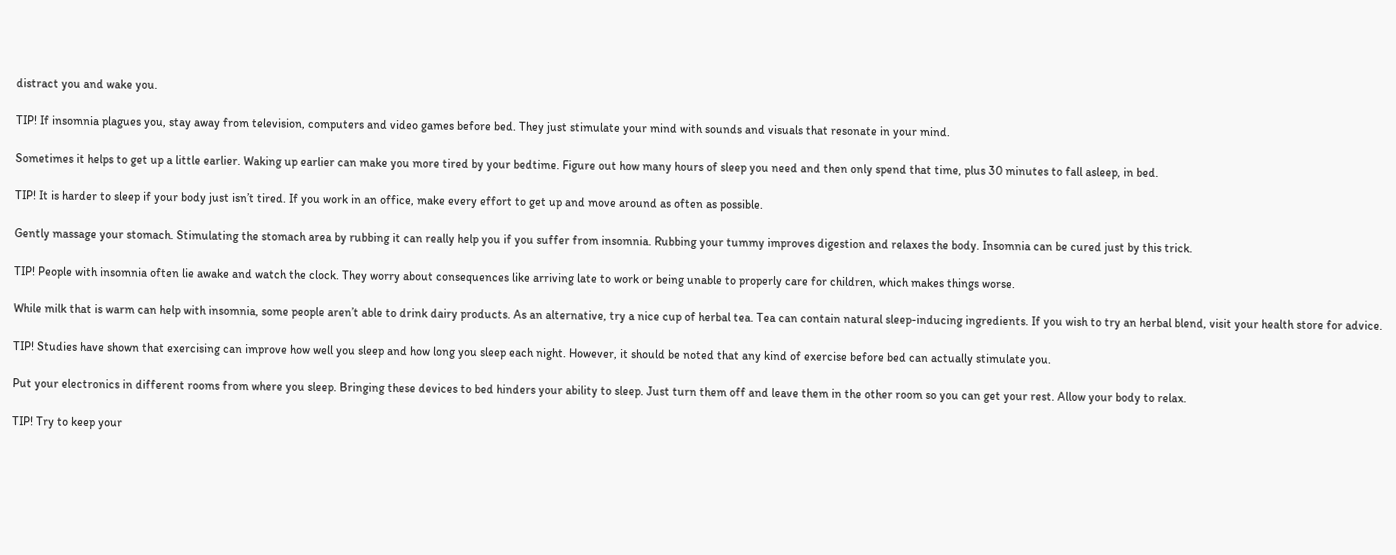distract you and wake you.

TIP! If insomnia plagues you, stay away from television, computers and video games before bed. They just stimulate your mind with sounds and visuals that resonate in your mind.

Sometimes it helps to get up a little earlier. Waking up earlier can make you more tired by your bedtime. Figure out how many hours of sleep you need and then only spend that time, plus 30 minutes to fall asleep, in bed.

TIP! It is harder to sleep if your body just isn’t tired. If you work in an office, make every effort to get up and move around as often as possible.

Gently massage your stomach. Stimulating the stomach area by rubbing it can really help you if you suffer from insomnia. Rubbing your tummy improves digestion and relaxes the body. Insomnia can be cured just by this trick.

TIP! People with insomnia often lie awake and watch the clock. They worry about consequences like arriving late to work or being unable to properly care for children, which makes things worse.

While milk that is warm can help with insomnia, some people aren’t able to drink dairy products. As an alternative, try a nice cup of herbal tea. Tea can contain natural sleep-inducing ingredients. If you wish to try an herbal blend, visit your health store for advice.

TIP! Studies have shown that exercising can improve how well you sleep and how long you sleep each night. However, it should be noted that any kind of exercise before bed can actually stimulate you.

Put your electronics in different rooms from where you sleep. Bringing these devices to bed hinders your ability to sleep. Just turn them off and leave them in the other room so you can get your rest. Allow your body to relax.

TIP! Try to keep your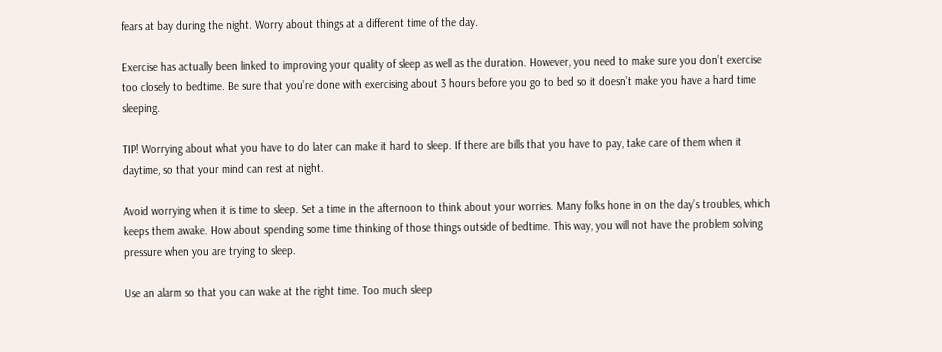fears at bay during the night. Worry about things at a different time of the day.

Exercise has actually been linked to improving your quality of sleep as well as the duration. However, you need to make sure you don’t exercise too closely to bedtime. Be sure that you’re done with exercising about 3 hours before you go to bed so it doesn’t make you have a hard time sleeping.

TIP! Worrying about what you have to do later can make it hard to sleep. If there are bills that you have to pay, take care of them when it daytime, so that your mind can rest at night.

Avoid worrying when it is time to sleep. Set a time in the afternoon to think about your worries. Many folks hone in on the day’s troubles, which keeps them awake. How about spending some time thinking of those things outside of bedtime. This way, you will not have the problem solving pressure when you are trying to sleep.

Use an alarm so that you can wake at the right time. Too much sleep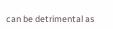can be detrimental as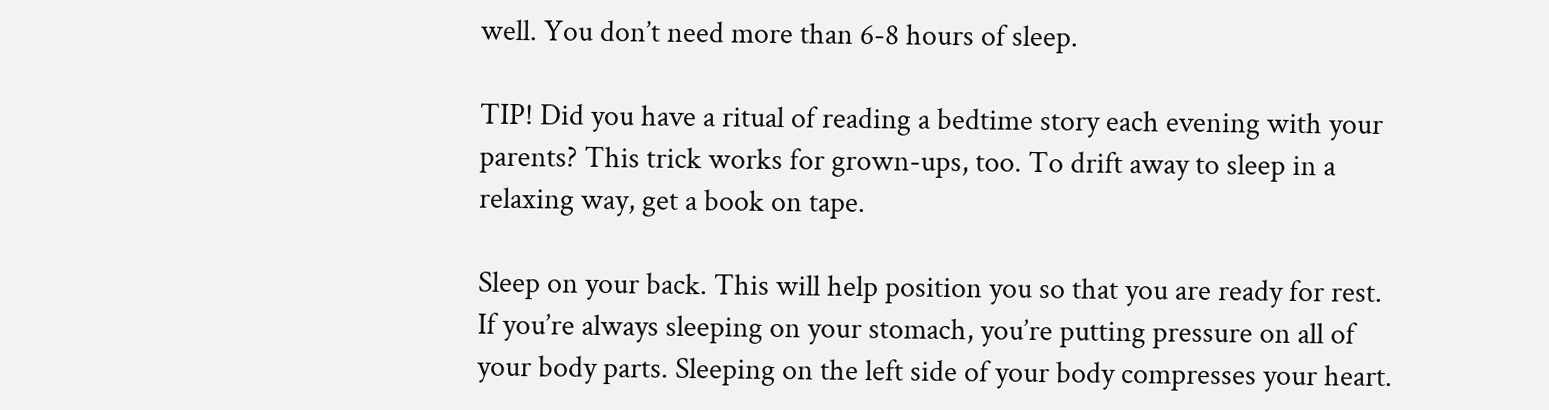well. You don’t need more than 6-8 hours of sleep.

TIP! Did you have a ritual of reading a bedtime story each evening with your parents? This trick works for grown-ups, too. To drift away to sleep in a relaxing way, get a book on tape.

Sleep on your back. This will help position you so that you are ready for rest. If you’re always sleeping on your stomach, you’re putting pressure on all of your body parts. Sleeping on the left side of your body compresses your heart.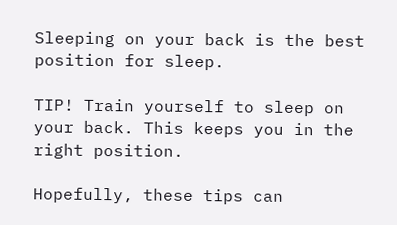Sleeping on your back is the best position for sleep.

TIP! Train yourself to sleep on your back. This keeps you in the right position.

Hopefully, these tips can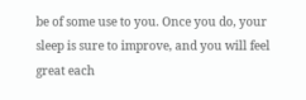be of some use to you. Once you do, your sleep is sure to improve, and you will feel great each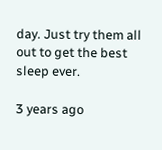day. Just try them all out to get the best sleep ever.

3 years ago